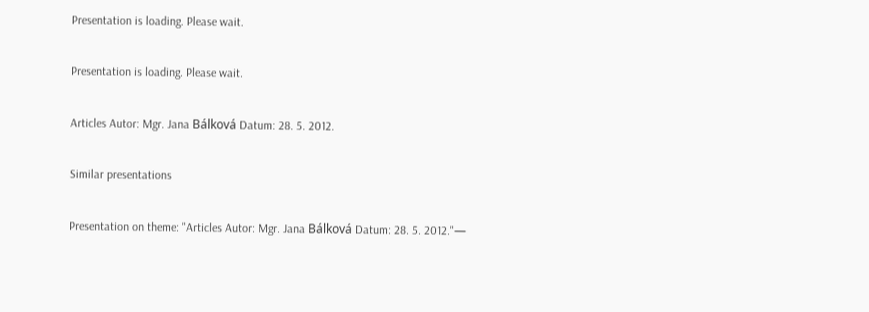Presentation is loading. Please wait.

Presentation is loading. Please wait.

Articles Autor: Mgr. Jana Bálková Datum: 28. 5. 2012.

Similar presentations

Presentation on theme: "Articles Autor: Mgr. Jana Bálková Datum: 28. 5. 2012."—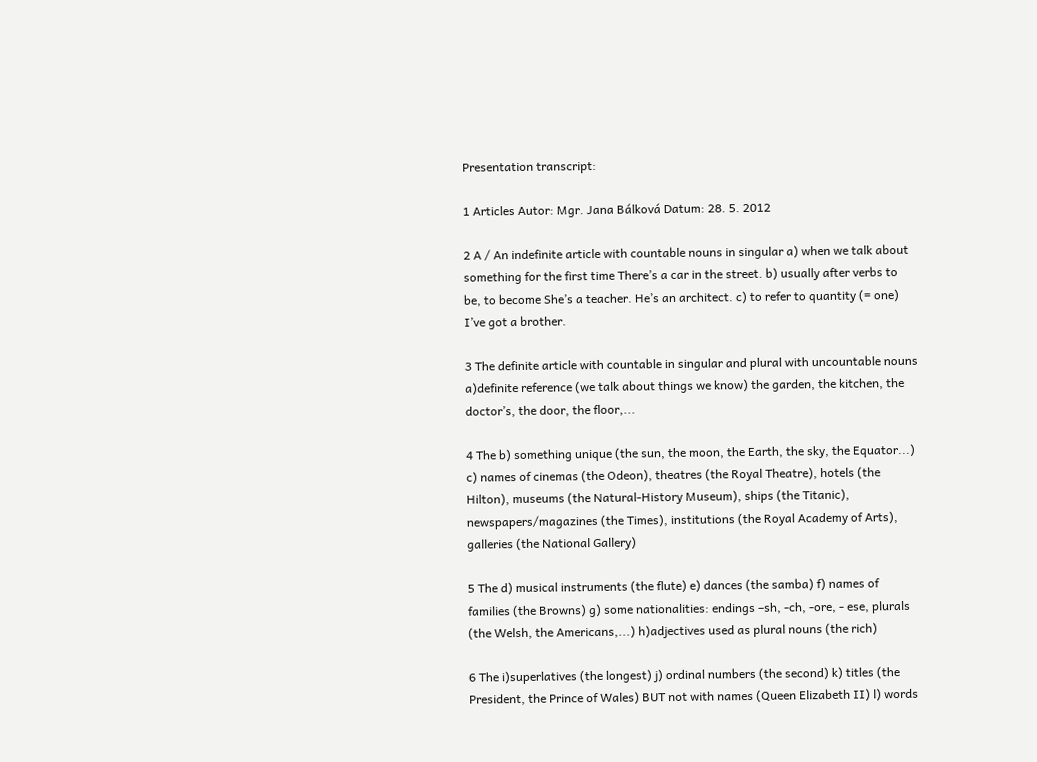Presentation transcript:

1 Articles Autor: Mgr. Jana Bálková Datum: 28. 5. 2012

2 A / An indefinite article with countable nouns in singular a) when we talk about something for the first time There’s a car in the street. b) usually after verbs to be, to become She’s a teacher. He’s an architect. c) to refer to quantity (= one) I’ve got a brother.

3 The definite article with countable in singular and plural with uncountable nouns a)definite reference (we talk about things we know) the garden, the kitchen, the doctor’s, the door, the floor,...

4 The b) something unique (the sun, the moon, the Earth, the sky, the Equator...) c) names of cinemas (the Odeon), theatres (the Royal Theatre), hotels (the Hilton), museums (the Natural-History Museum), ships (the Titanic), newspapers/magazines (the Times), institutions (the Royal Academy of Arts), galleries (the National Gallery)

5 The d) musical instruments (the flute) e) dances (the samba) f) names of families (the Browns) g) some nationalities: endings –sh, -ch, -ore, - ese, plurals (the Welsh, the Americans,...) h)adjectives used as plural nouns (the rich)

6 The i)superlatives (the longest) j) ordinal numbers (the second) k) titles (the President, the Prince of Wales) BUT not with names (Queen Elizabeth II) l) words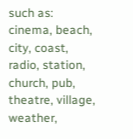such as: cinema, beach, city, coast, radio, station, church, pub, theatre, village, weather,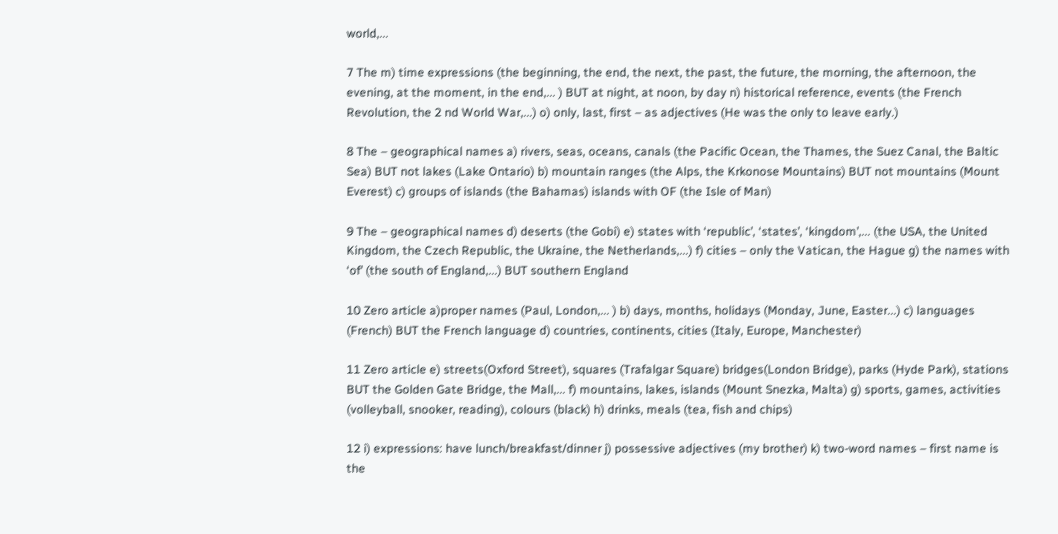world,...

7 The m) time expressions (the beginning, the end, the next, the past, the future, the morning, the afternoon, the evening, at the moment, in the end,... ) BUT at night, at noon, by day n) historical reference, events (the French Revolution, the 2 nd World War,...) o) only, last, first – as adjectives (He was the only to leave early.)

8 The – geographical names a) rivers, seas, oceans, canals (the Pacific Ocean, the Thames, the Suez Canal, the Baltic Sea) BUT not lakes (Lake Ontario) b) mountain ranges (the Alps, the Krkonose Mountains) BUT not mountains (Mount Everest) c) groups of islands (the Bahamas) islands with OF (the Isle of Man)

9 The – geographical names d) deserts (the Gobi) e) states with ‘republic’, ‘states’, ‘kingdom’,... (the USA, the United Kingdom, the Czech Republic, the Ukraine, the Netherlands,...) f) cities – only the Vatican, the Hague g) the names with ‘of’ (the south of England,...) BUT southern England

10 Zero article a)proper names (Paul, London,... ) b) days, months, holidays (Monday, June, Easter...) c) languages (French) BUT the French language d) countries, continents, cities (Italy, Europe, Manchester)

11 Zero article e) streets(Oxford Street), squares (Trafalgar Square) bridges(London Bridge), parks (Hyde Park), stations BUT the Golden Gate Bridge, the Mall,... f) mountains, lakes, islands (Mount Snezka, Malta) g) sports, games, activities (volleyball, snooker, reading), colours (black) h) drinks, meals (tea, fish and chips)

12 i) expressions: have lunch/breakfast/dinner j) possessive adjectives (my brother) k) two-word names – first name is the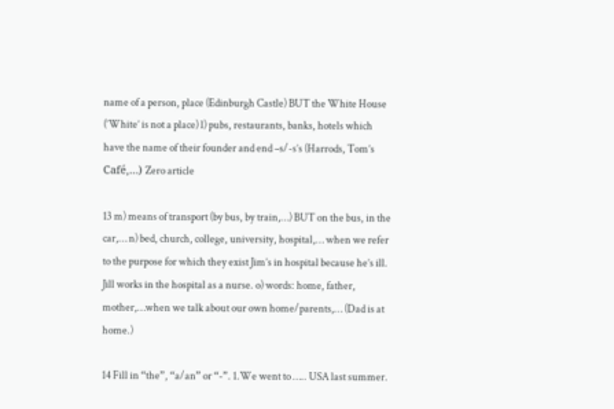name of a person, place (Edinburgh Castle) BUT the White House (‘White’ is not a place) l) pubs, restaurants, banks, hotels which have the name of their founder and end –s/-s’s (Harrods, Tom’s Café,…) Zero article

13 m) means of transport (by bus, by train,…) BUT on the bus, in the car,… n) bed, church, college, university, hospital,… when we refer to the purpose for which they exist Jim’s in hospital because he’s ill. Jill works in the hospital as a nurse. o) words: home, father, mother,…when we talk about our own home/parents,… (Dad is at home.)

14 Fill in “the”, “a/an” or “-”. 1.We went to ….. USA last summer.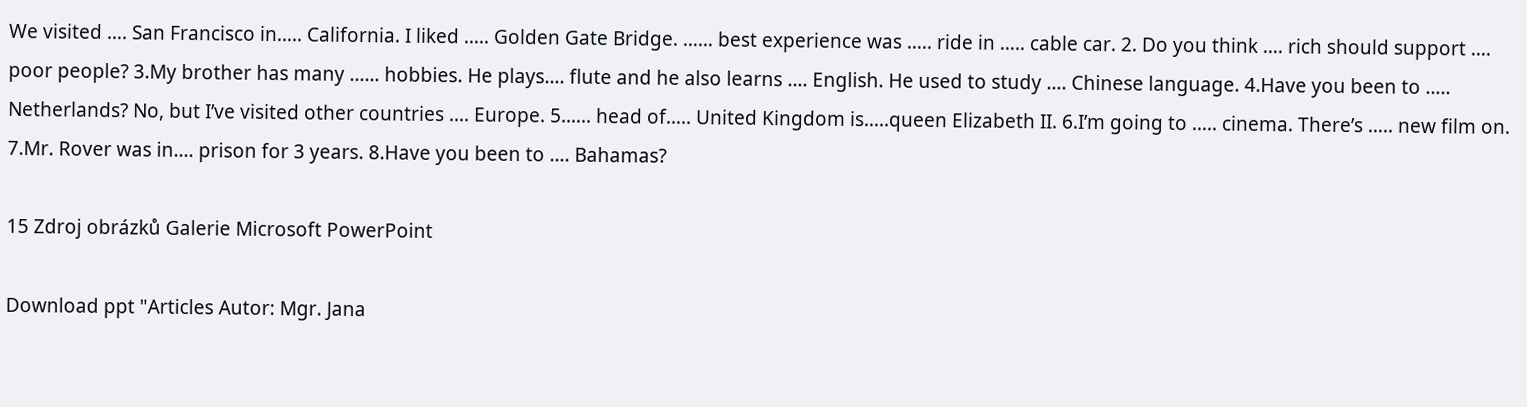We visited …. San Francisco in….. California. I liked ….. Golden Gate Bridge. …… best experience was ….. ride in ….. cable car. 2. Do you think …. rich should support …. poor people? 3.My brother has many …… hobbies. He plays…. flute and he also learns …. English. He used to study …. Chinese language. 4.Have you been to ….. Netherlands? No, but I’ve visited other countries …. Europe. 5.….. head of….. United Kingdom is…..queen Elizabeth II. 6.I’m going to ….. cinema. There’s ….. new film on. 7.Mr. Rover was in…. prison for 3 years. 8.Have you been to …. Bahamas?

15 Zdroj obrázků Galerie Microsoft PowerPoint

Download ppt "Articles Autor: Mgr. Jana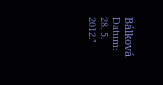Bálková Datum: 28. 5. 2012."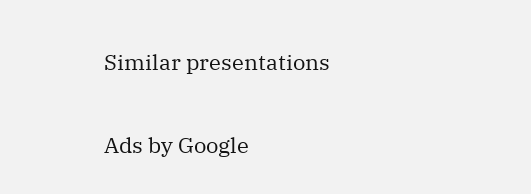Similar presentations

Ads by Google